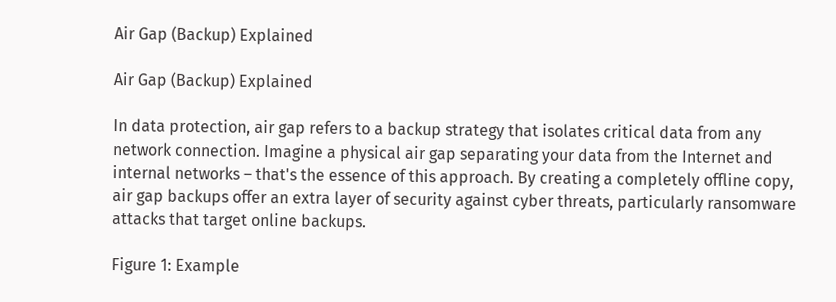Air Gap (Backup) Explained

Air Gap (Backup) Explained

In data protection, air gap refers to a backup strategy that isolates critical data from any network connection. Imagine a physical air gap separating your data from the Internet and internal networks – that's the essence of this approach. By creating a completely offline copy, air gap backups offer an extra layer of security against cyber threats, particularly ransomware attacks that target online backups.

Figure 1: Example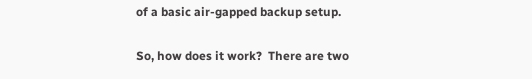of a basic air-gapped backup setup.

So, how does it work?  There are two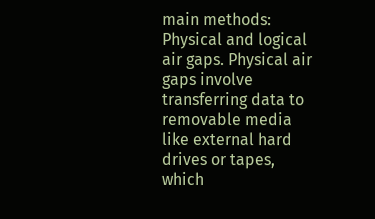main methods: Physical and logical air gaps. Physical air gaps involve transferring data to removable media like external hard drives or tapes, which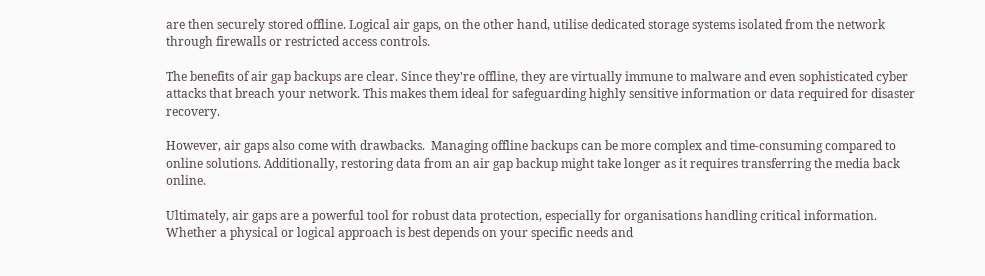are then securely stored offline. Logical air gaps, on the other hand, utilise dedicated storage systems isolated from the network through firewalls or restricted access controls.

The benefits of air gap backups are clear. Since they're offline, they are virtually immune to malware and even sophisticated cyber attacks that breach your network. This makes them ideal for safeguarding highly sensitive information or data required for disaster recovery.

However, air gaps also come with drawbacks.  Managing offline backups can be more complex and time-consuming compared to online solutions. Additionally, restoring data from an air gap backup might take longer as it requires transferring the media back online.

Ultimately, air gaps are a powerful tool for robust data protection, especially for organisations handling critical information. Whether a physical or logical approach is best depends on your specific needs and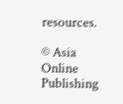resources.

© Asia Online Publishing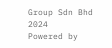Group Sdn Bhd 2024
Powered by